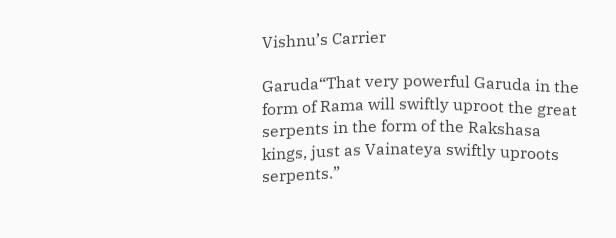Vishnu’s Carrier

Garuda“That very powerful Garuda in the form of Rama will swiftly uproot the great serpents in the form of the Rakshasa kings, just as Vainateya swiftly uproots serpents.”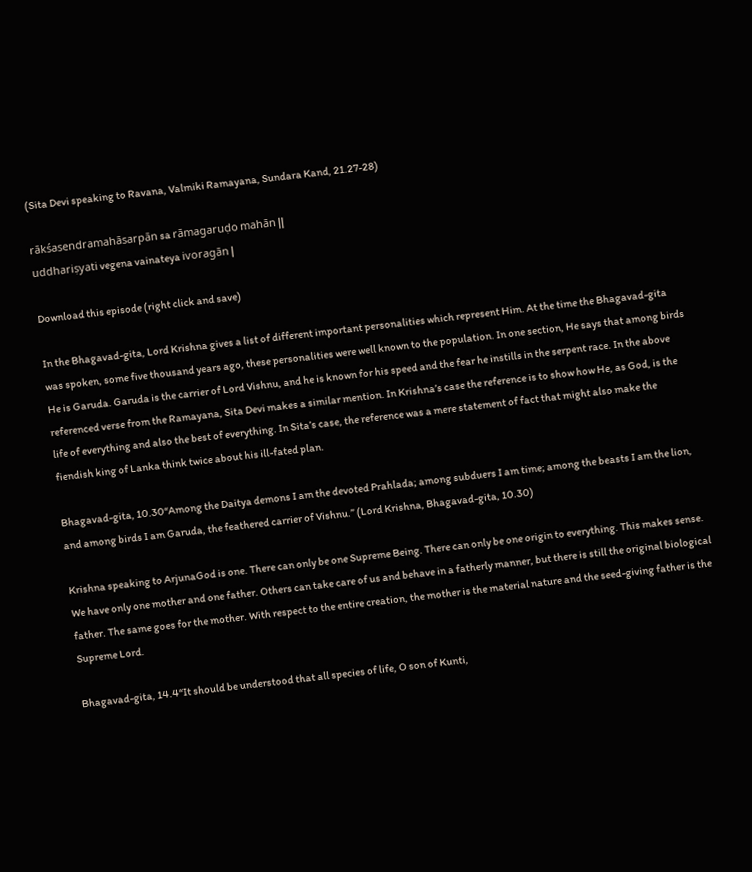(Sita Devi speaking to Ravana, Valmiki Ramayana, Sundara Kand, 21.27-28)

rākśasendramahāsarpān sa rāmagaruḍo mahān ||
uddhariṣyati vegena vainateya ivoragān |

Download this episode (right click and save)

In the Bhagavad-gita, Lord Krishna gives a list of different important personalities which represent Him. At the time the Bhagavad-gita was spoken, some five thousand years ago, these personalities were well known to the population. In one section, He says that among birds He is Garuda. Garuda is the carrier of Lord Vishnu, and he is known for his speed and the fear he instills in the serpent race. In the above referenced verse from the Ramayana, Sita Devi makes a similar mention. In Krishna’s case the reference is to show how He, as God, is the life of everything and also the best of everything. In Sita’s case, the reference was a mere statement of fact that might also make the fiendish king of Lanka think twice about his ill-fated plan.

Bhagavad-gita, 10.30“Among the Daitya demons I am the devoted Prahlada; among subduers I am time; among the beasts I am the lion, and among birds I am Garuda, the feathered carrier of Vishnu.” (Lord Krishna, Bhagavad-gita, 10.30)

Krishna speaking to ArjunaGod is one. There can only be one Supreme Being. There can only be one origin to everything. This makes sense. We have only one mother and one father. Others can take care of us and behave in a fatherly manner, but there is still the original biological father. The same goes for the mother. With respect to the entire creation, the mother is the material nature and the seed-giving father is the Supreme Lord.

Bhagavad-gita, 14.4“It should be understood that all species of life, O son of Kunti,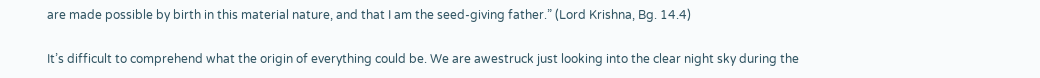are made possible by birth in this material nature, and that I am the seed-giving father.” (Lord Krishna, Bg. 14.4)

It’s difficult to comprehend what the origin of everything could be. We are awestruck just looking into the clear night sky during the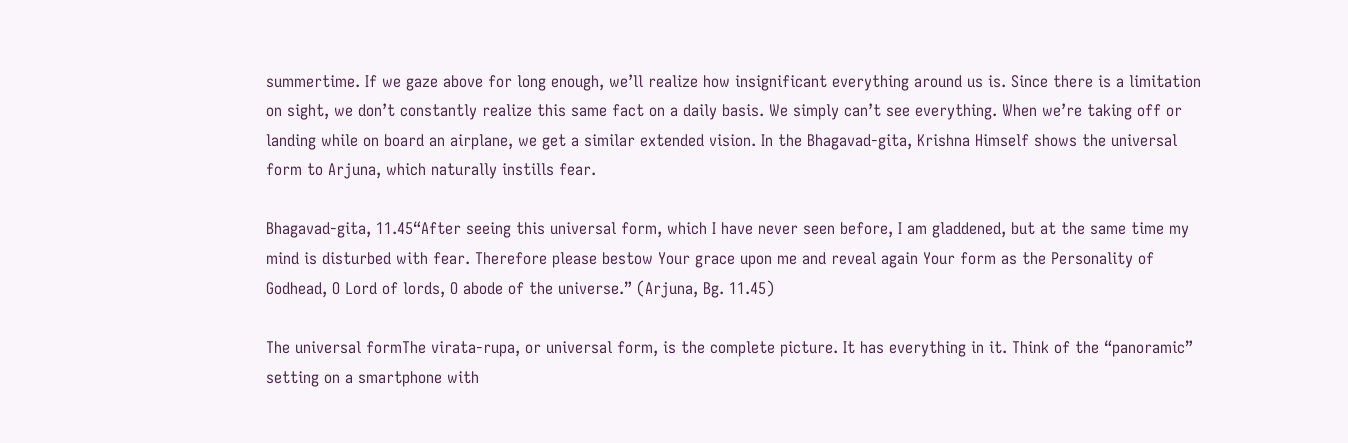summertime. If we gaze above for long enough, we’ll realize how insignificant everything around us is. Since there is a limitation on sight, we don’t constantly realize this same fact on a daily basis. We simply can’t see everything. When we’re taking off or landing while on board an airplane, we get a similar extended vision. In the Bhagavad-gita, Krishna Himself shows the universal form to Arjuna, which naturally instills fear.

Bhagavad-gita, 11.45“After seeing this universal form, which I have never seen before, I am gladdened, but at the same time my mind is disturbed with fear. Therefore please bestow Your grace upon me and reveal again Your form as the Personality of Godhead, O Lord of lords, O abode of the universe.” (Arjuna, Bg. 11.45)

The universal formThe virata-rupa, or universal form, is the complete picture. It has everything in it. Think of the “panoramic” setting on a smartphone with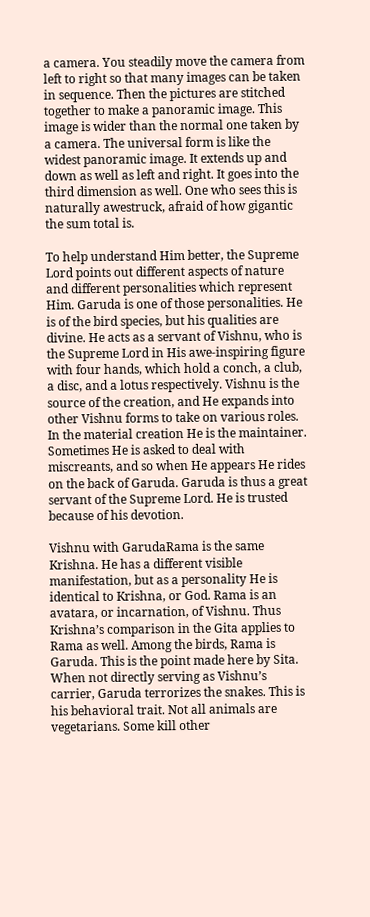a camera. You steadily move the camera from left to right so that many images can be taken in sequence. Then the pictures are stitched together to make a panoramic image. This image is wider than the normal one taken by a camera. The universal form is like the widest panoramic image. It extends up and down as well as left and right. It goes into the third dimension as well. One who sees this is naturally awestruck, afraid of how gigantic the sum total is.

To help understand Him better, the Supreme Lord points out different aspects of nature and different personalities which represent Him. Garuda is one of those personalities. He is of the bird species, but his qualities are divine. He acts as a servant of Vishnu, who is the Supreme Lord in His awe-inspiring figure with four hands, which hold a conch, a club, a disc, and a lotus respectively. Vishnu is the source of the creation, and He expands into other Vishnu forms to take on various roles. In the material creation He is the maintainer. Sometimes He is asked to deal with miscreants, and so when He appears He rides on the back of Garuda. Garuda is thus a great servant of the Supreme Lord. He is trusted because of his devotion.

Vishnu with GarudaRama is the same Krishna. He has a different visible manifestation, but as a personality He is identical to Krishna, or God. Rama is an avatara, or incarnation, of Vishnu. Thus Krishna’s comparison in the Gita applies to Rama as well. Among the birds, Rama is Garuda. This is the point made here by Sita. When not directly serving as Vishnu’s carrier, Garuda terrorizes the snakes. This is his behavioral trait. Not all animals are vegetarians. Some kill other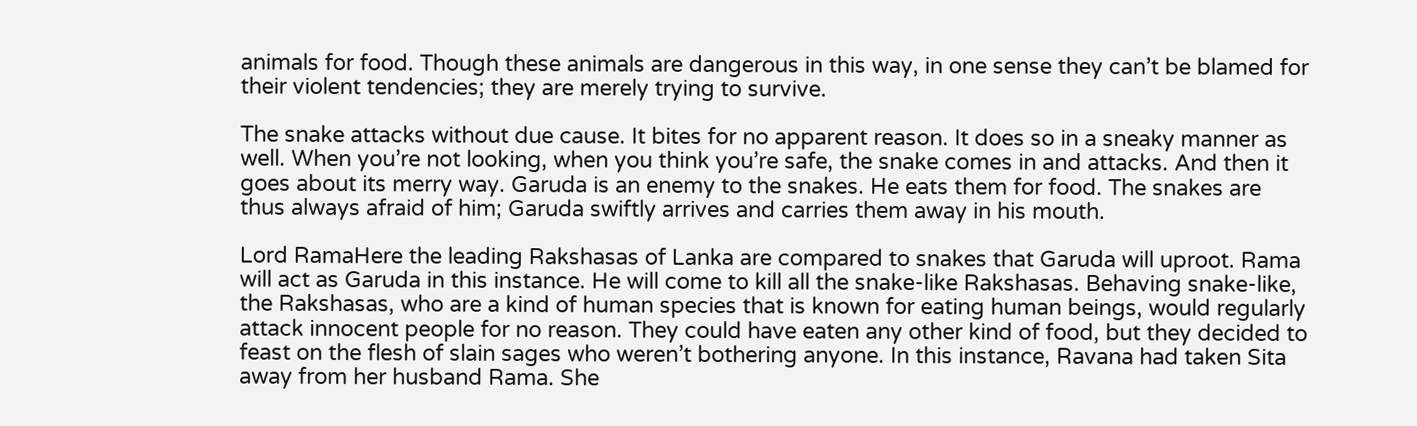animals for food. Though these animals are dangerous in this way, in one sense they can’t be blamed for their violent tendencies; they are merely trying to survive.

The snake attacks without due cause. It bites for no apparent reason. It does so in a sneaky manner as well. When you’re not looking, when you think you’re safe, the snake comes in and attacks. And then it goes about its merry way. Garuda is an enemy to the snakes. He eats them for food. The snakes are thus always afraid of him; Garuda swiftly arrives and carries them away in his mouth.

Lord RamaHere the leading Rakshasas of Lanka are compared to snakes that Garuda will uproot. Rama will act as Garuda in this instance. He will come to kill all the snake-like Rakshasas. Behaving snake-like, the Rakshasas, who are a kind of human species that is known for eating human beings, would regularly attack innocent people for no reason. They could have eaten any other kind of food, but they decided to feast on the flesh of slain sages who weren’t bothering anyone. In this instance, Ravana had taken Sita away from her husband Rama. She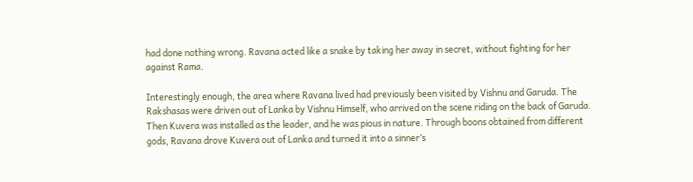had done nothing wrong. Ravana acted like a snake by taking her away in secret, without fighting for her against Rama.

Interestingly enough, the area where Ravana lived had previously been visited by Vishnu and Garuda. The Rakshasas were driven out of Lanka by Vishnu Himself, who arrived on the scene riding on the back of Garuda. Then Kuvera was installed as the leader, and he was pious in nature. Through boons obtained from different gods, Ravana drove Kuvera out of Lanka and turned it into a sinner’s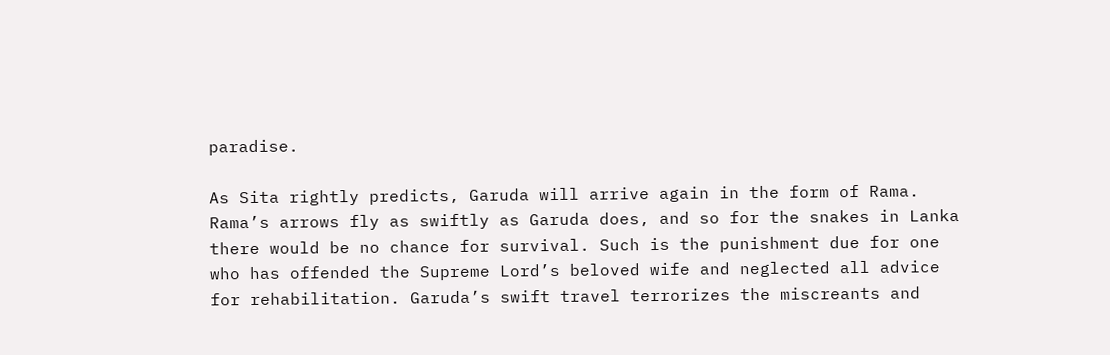paradise.

As Sita rightly predicts, Garuda will arrive again in the form of Rama. Rama’s arrows fly as swiftly as Garuda does, and so for the snakes in Lanka there would be no chance for survival. Such is the punishment due for one who has offended the Supreme Lord’s beloved wife and neglected all advice for rehabilitation. Garuda’s swift travel terrorizes the miscreants and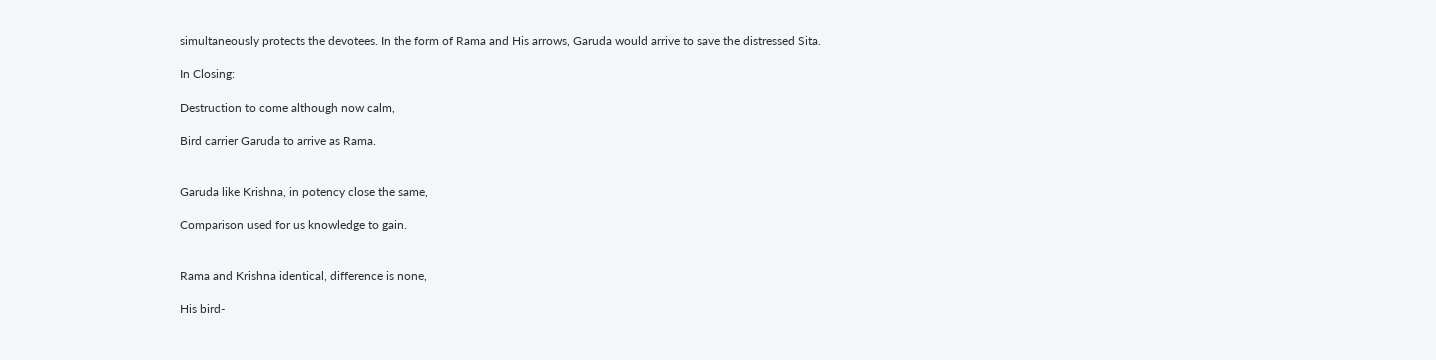simultaneously protects the devotees. In the form of Rama and His arrows, Garuda would arrive to save the distressed Sita.

In Closing:

Destruction to come although now calm,

Bird carrier Garuda to arrive as Rama.


Garuda like Krishna, in potency close the same,

Comparison used for us knowledge to gain.


Rama and Krishna identical, difference is none,

His bird-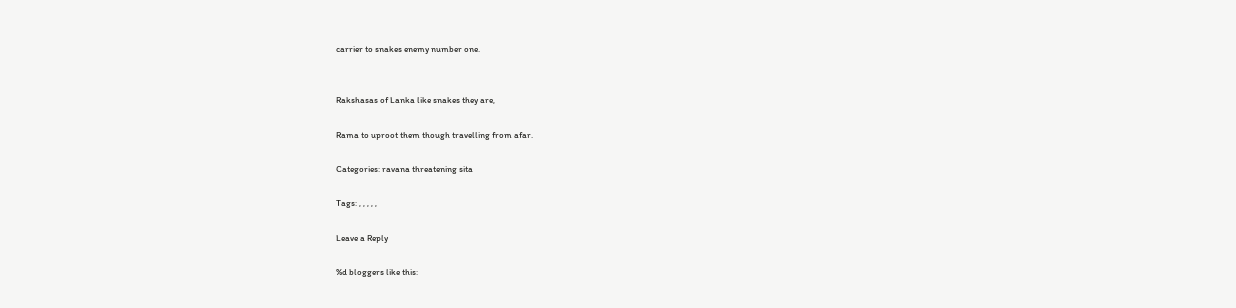carrier to snakes enemy number one.


Rakshasas of Lanka like snakes they are,

Rama to uproot them though travelling from afar.

Categories: ravana threatening sita

Tags: , , , , ,

Leave a Reply

%d bloggers like this: